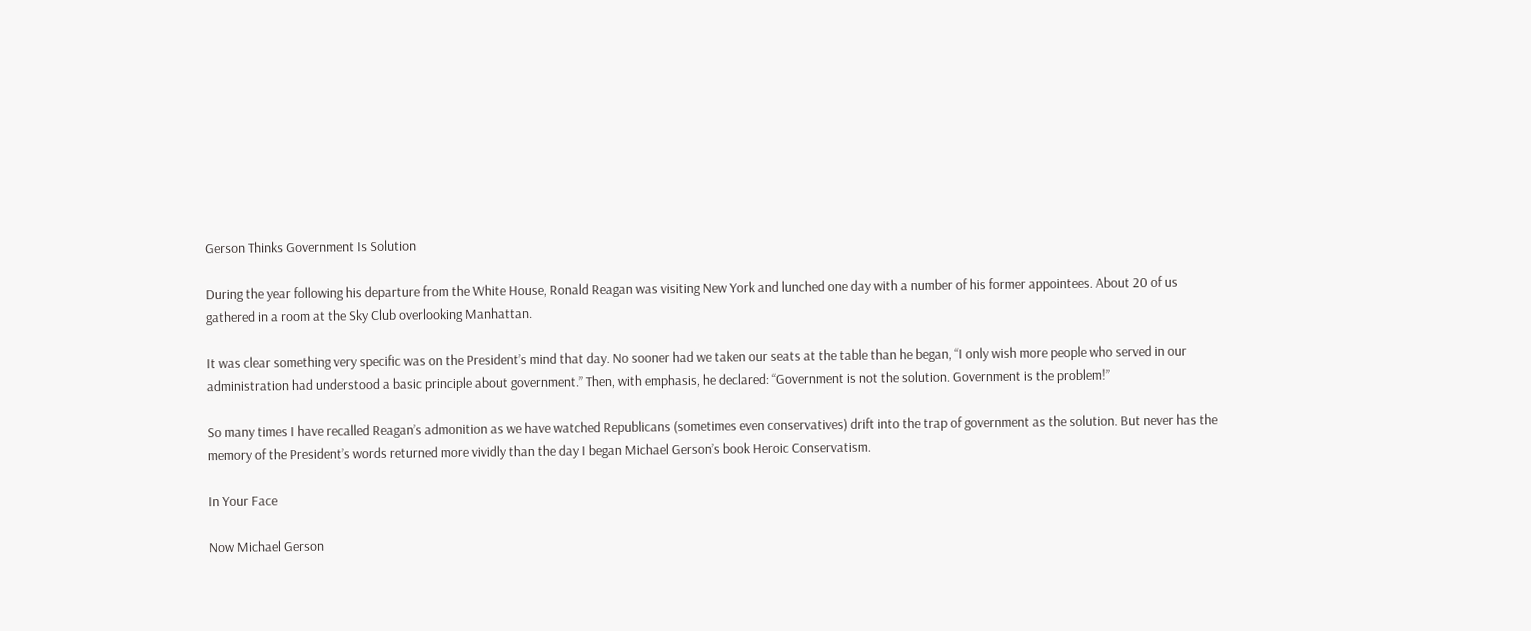Gerson Thinks Government Is Solution

During the year following his departure from the White House, Ronald Reagan was visiting New York and lunched one day with a number of his former appointees. About 20 of us gathered in a room at the Sky Club overlooking Manhattan.

It was clear something very specific was on the President’s mind that day. No sooner had we taken our seats at the table than he began, “I only wish more people who served in our administration had understood a basic principle about government.” Then, with emphasis, he declared: “Government is not the solution. Government is the problem!”

So many times I have recalled Reagan’s admonition as we have watched Republicans (sometimes even conservatives) drift into the trap of government as the solution. But never has the memory of the President’s words returned more vividly than the day I began Michael Gerson’s book Heroic Conservatism.

In Your Face

Now Michael Gerson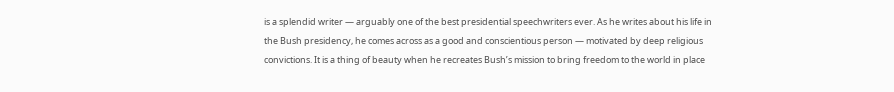is a splendid writer — arguably one of the best presidential speechwriters ever. As he writes about his life in the Bush presidency, he comes across as a good and conscientious person — motivated by deep religious convictions. It is a thing of beauty when he recreates Bush’s mission to bring freedom to the world in place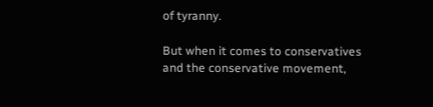of tyranny.

But when it comes to conservatives and the conservative movement,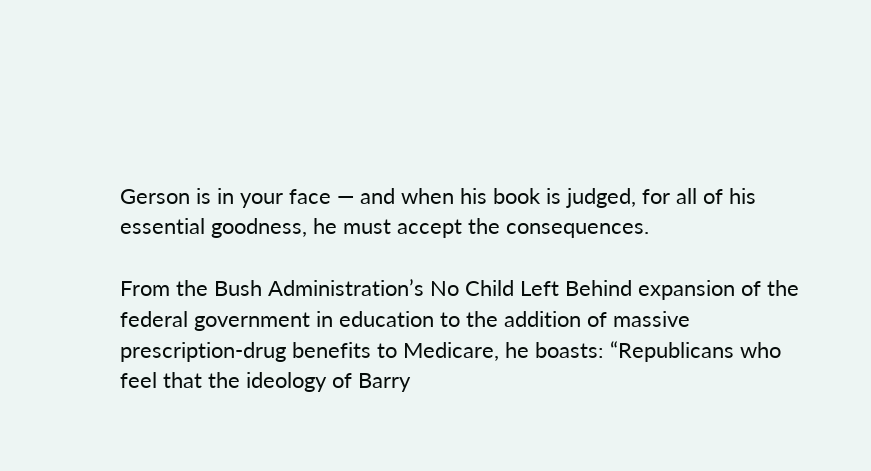Gerson is in your face — and when his book is judged, for all of his essential goodness, he must accept the consequences.

From the Bush Administration’s No Child Left Behind expansion of the federal government in education to the addition of massive prescription-drug benefits to Medicare, he boasts: “Republicans who feel that the ideology of Barry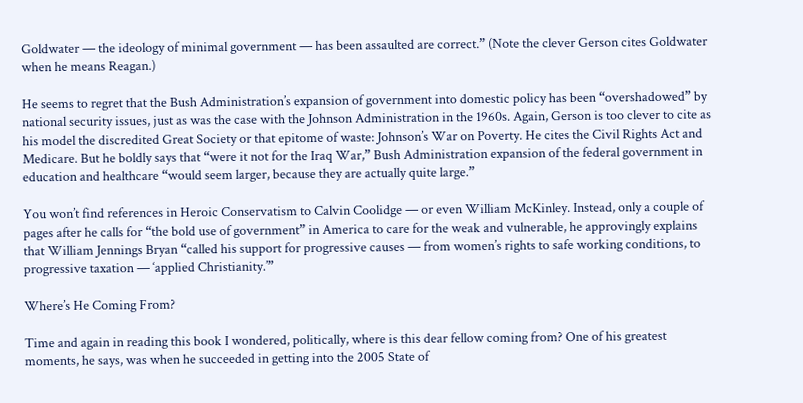Goldwater — the ideology of minimal government — has been assaulted are correct.” (Note the clever Gerson cites Goldwater when he means Reagan.)

He seems to regret that the Bush Administration’s expansion of government into domestic policy has been “overshadowed” by national security issues, just as was the case with the Johnson Administration in the 1960s. Again, Gerson is too clever to cite as his model the discredited Great Society or that epitome of waste: Johnson’s War on Poverty. He cites the Civil Rights Act and Medicare. But he boldly says that “were it not for the Iraq War,” Bush Administration expansion of the federal government in education and healthcare “would seem larger, because they are actually quite large.”

You won’t find references in Heroic Conservatism to Calvin Coolidge — or even William McKinley. Instead, only a couple of pages after he calls for “the bold use of government” in America to care for the weak and vulnerable, he approvingly explains that William Jennings Bryan “called his support for progressive causes — from women’s rights to safe working conditions, to progressive taxation — ‘applied Christianity.’”

Where’s He Coming From?

Time and again in reading this book I wondered, politically, where is this dear fellow coming from? One of his greatest moments, he says, was when he succeeded in getting into the 2005 State of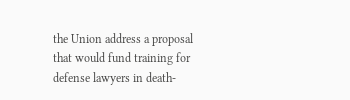the Union address a proposal that would fund training for defense lawyers in death-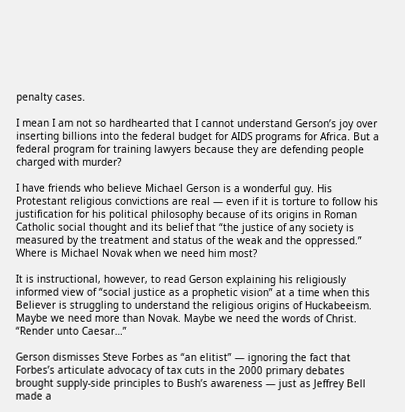penalty cases.

I mean I am not so hardhearted that I cannot understand Gerson’s joy over inserting billions into the federal budget for AIDS programs for Africa. But a federal program for training lawyers because they are defending people charged with murder?

I have friends who believe Michael Gerson is a wonderful guy. His Protestant religious convictions are real — even if it is torture to follow his justification for his political philosophy because of its origins in Roman Catholic social thought and its belief that “the justice of any society is measured by the treatment and status of the weak and the oppressed.” Where is Michael Novak when we need him most?

It is instructional, however, to read Gerson explaining his religiously informed view of “social justice as a prophetic vision” at a time when this Believer is struggling to understand the religious origins of Huckabeeism. Maybe we need more than Novak. Maybe we need the words of Christ. “Render unto Caesar…”

Gerson dismisses Steve Forbes as “an elitist” — ignoring the fact that Forbes’s articulate advocacy of tax cuts in the 2000 primary debates brought supply-side principles to Bush’s awareness — just as Jeffrey Bell made a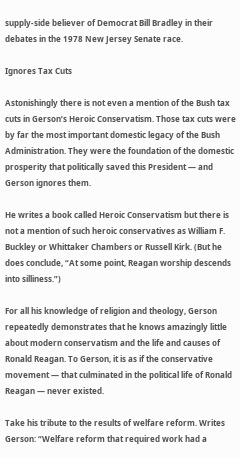supply-side believer of Democrat Bill Bradley in their debates in the 1978 New Jersey Senate race.

Ignores Tax Cuts

Astonishingly there is not even a mention of the Bush tax cuts in Gerson’s Heroic Conservatism. Those tax cuts were by far the most important domestic legacy of the Bush Administration. They were the foundation of the domestic prosperity that politically saved this President — and Gerson ignores them.

He writes a book called Heroic Conservatism but there is not a mention of such heroic conservatives as William F. Buckley or Whittaker Chambers or Russell Kirk. (But he does conclude, “At some point, Reagan worship descends into silliness.”)

For all his knowledge of religion and theology, Gerson repeatedly demonstrates that he knows amazingly little about modern conservatism and the life and causes of Ronald Reagan. To Gerson, it is as if the conservative movement — that culminated in the political life of Ronald Reagan — never existed.

Take his tribute to the results of welfare reform. Writes Gerson: “Welfare reform that required work had a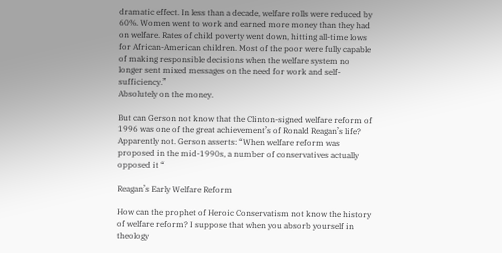dramatic effect. In less than a decade, welfare rolls were reduced by 60%. Women went to work and earned more money than they had on welfare. Rates of child poverty went down, hitting all-time lows for African-American children. Most of the poor were fully capable of making responsible decisions when the welfare system no longer sent mixed messages on the need for work and self-sufficiency.”
Absolutely on the money.

But can Gerson not know that the Clinton-signed welfare reform of 1996 was one of the great achievement’s of Ronald Reagan’s life? Apparently not. Gerson asserts: “When welfare reform was proposed in the mid-1990s, a number of conservatives actually opposed it “

Reagan’s Early Welfare Reform

How can the prophet of Heroic Conservatism not know the history of welfare reform? I suppose that when you absorb yourself in theology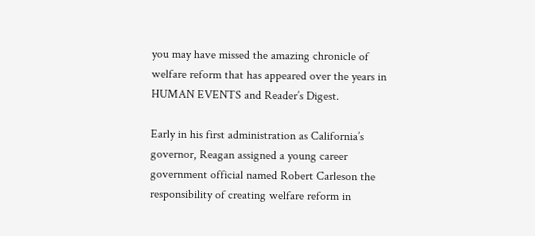you may have missed the amazing chronicle of welfare reform that has appeared over the years in HUMAN EVENTS and Reader’s Digest.

Early in his first administration as California’s governor, Reagan assigned a young career government official named Robert Carleson the responsibility of creating welfare reform in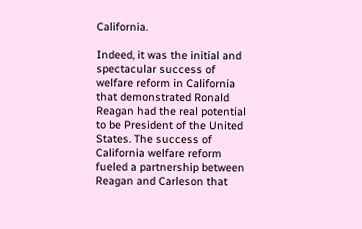California.

Indeed, it was the initial and spectacular success of welfare reform in California that demonstrated Ronald Reagan had the real potential to be President of the United States. The success of California welfare reform fueled a partnership between Reagan and Carleson that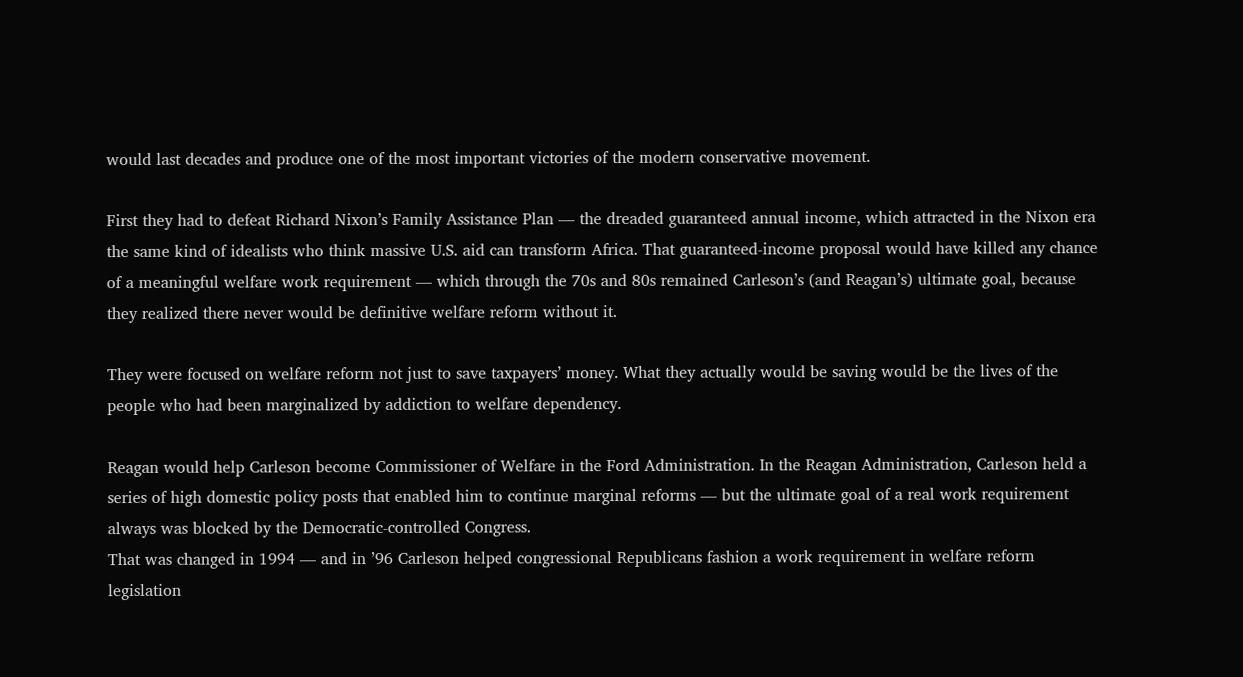would last decades and produce one of the most important victories of the modern conservative movement.

First they had to defeat Richard Nixon’s Family Assistance Plan — the dreaded guaranteed annual income, which attracted in the Nixon era the same kind of idealists who think massive U.S. aid can transform Africa. That guaranteed-income proposal would have killed any chance of a meaningful welfare work requirement — which through the 70s and 80s remained Carleson’s (and Reagan’s) ultimate goal, because they realized there never would be definitive welfare reform without it.

They were focused on welfare reform not just to save taxpayers’ money. What they actually would be saving would be the lives of the people who had been marginalized by addiction to welfare dependency.

Reagan would help Carleson become Commissioner of Welfare in the Ford Administration. In the Reagan Administration, Carleson held a series of high domestic policy posts that enabled him to continue marginal reforms — but the ultimate goal of a real work requirement always was blocked by the Democratic-controlled Congress.
That was changed in 1994 — and in ’96 Carleson helped congressional Republicans fashion a work requirement in welfare reform legislation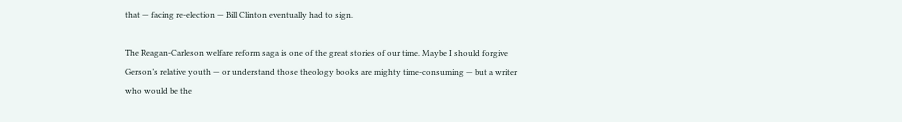that — facing re-election — Bill Clinton eventually had to sign.

The Reagan-Carleson welfare reform saga is one of the great stories of our time. Maybe I should forgive Gerson’s relative youth — or understand those theology books are mighty time-consuming — but a writer who would be the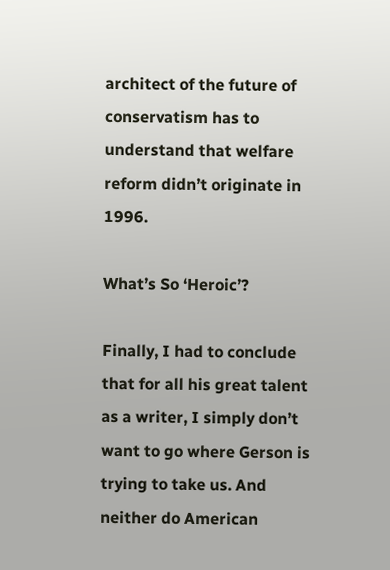architect of the future of conservatism has to understand that welfare reform didn’t originate in 1996.

What’s So ‘Heroic’?

Finally, I had to conclude that for all his great talent as a writer, I simply don’t want to go where Gerson is trying to take us. And neither do American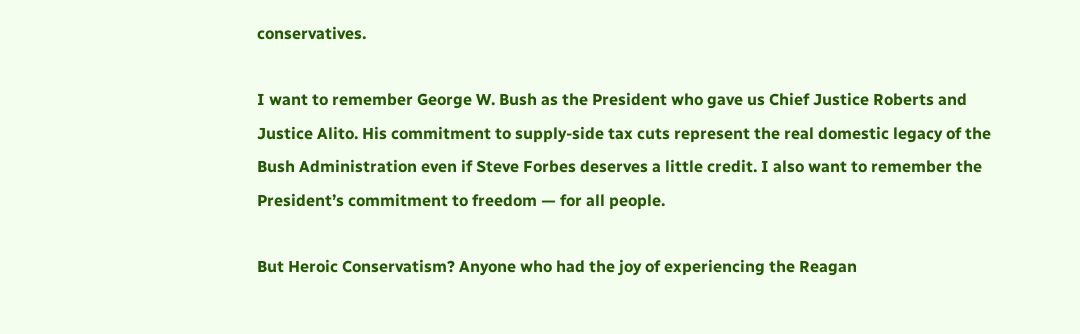conservatives.

I want to remember George W. Bush as the President who gave us Chief Justice Roberts and Justice Alito. His commitment to supply-side tax cuts represent the real domestic legacy of the Bush Administration even if Steve Forbes deserves a little credit. I also want to remember the President’s commitment to freedom — for all people.

But Heroic Conservatism? Anyone who had the joy of experiencing the Reagan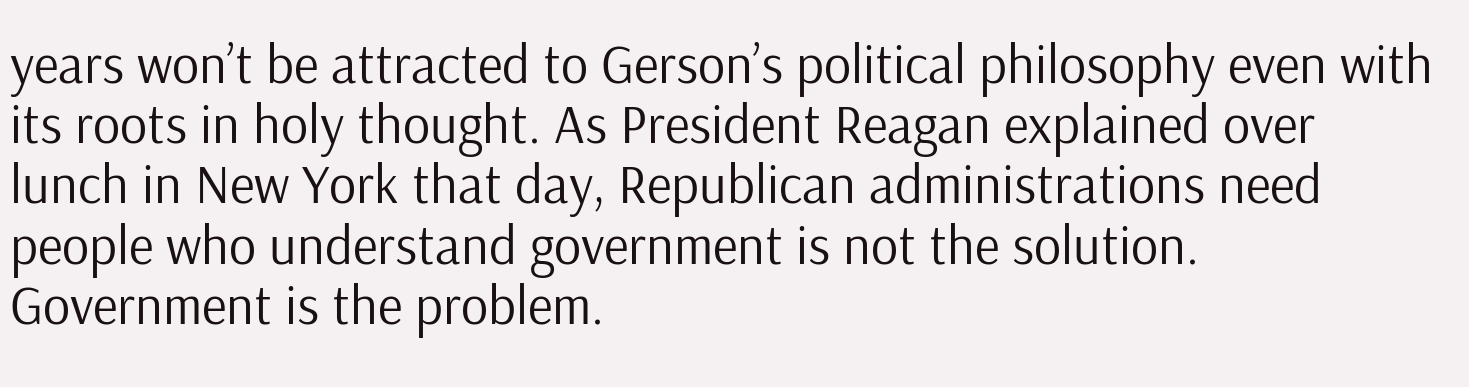years won’t be attracted to Gerson’s political philosophy even with its roots in holy thought. As President Reagan explained over lunch in New York that day, Republican administrations need people who understand government is not the solution. Government is the problem.